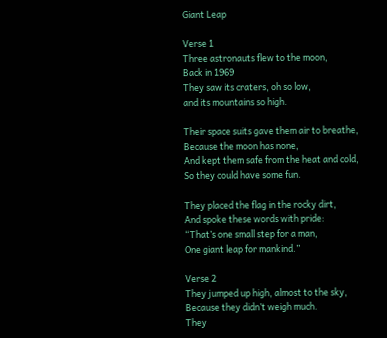Giant Leap

Verse 1
Three astronauts flew to the moon,
Back in 1969
They saw its craters, oh so low,
and its mountains so high.

Their space suits gave them air to breathe,
Because the moon has none,
And kept them safe from the heat and cold,
So they could have some fun.

They placed the flag in the rocky dirt,
And spoke these words with pride:
“That’s one small step for a man,
One giant leap for mankind.”

Verse 2
They jumped up high, almost to the sky,
Because they didn’t weigh much.
They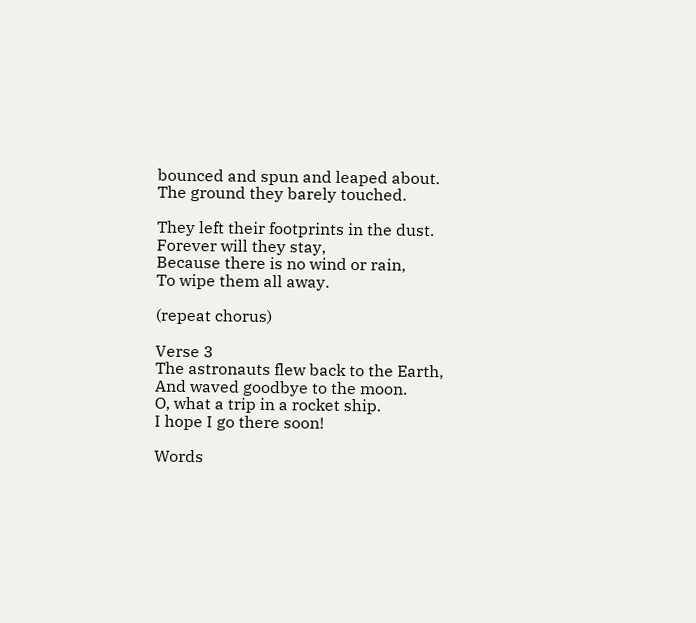bounced and spun and leaped about.
The ground they barely touched.

They left their footprints in the dust.
Forever will they stay,
Because there is no wind or rain,
To wipe them all away.

(repeat chorus)

Verse 3
The astronauts flew back to the Earth,
And waved goodbye to the moon.
O, what a trip in a rocket ship.
I hope I go there soon!

Words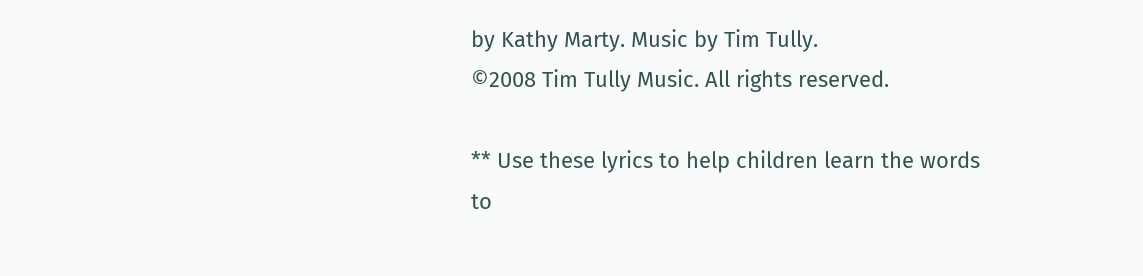by Kathy Marty. Music by Tim Tully.
©2008 Tim Tully Music. All rights reserved.

** Use these lyrics to help children learn the words
to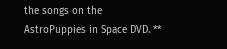the songs on the
AstroPuppies in Space DVD. **